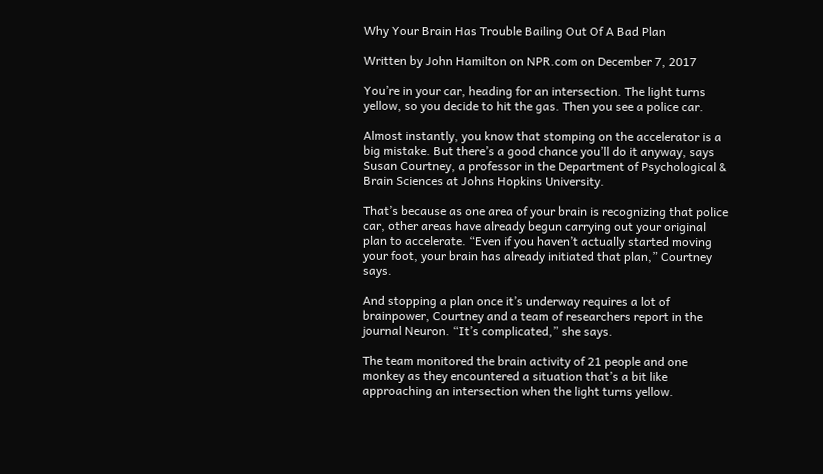Why Your Brain Has Trouble Bailing Out Of A Bad Plan

Written by John Hamilton on NPR.com on December 7, 2017

You’re in your car, heading for an intersection. The light turns yellow, so you decide to hit the gas. Then you see a police car.

Almost instantly, you know that stomping on the accelerator is a big mistake. But there’s a good chance you’ll do it anyway, says Susan Courtney, a professor in the Department of Psychological & Brain Sciences at Johns Hopkins University.

That’s because as one area of your brain is recognizing that police car, other areas have already begun carrying out your original plan to accelerate. “Even if you haven’t actually started moving your foot, your brain has already initiated that plan,” Courtney says.

And stopping a plan once it’s underway requires a lot of brainpower, Courtney and a team of researchers report in the journal Neuron. “It’s complicated,” she says.

The team monitored the brain activity of 21 people and one monkey as they encountered a situation that’s a bit like approaching an intersection when the light turns yellow.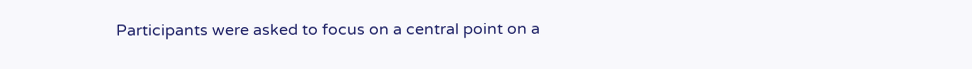Participants were asked to focus on a central point on a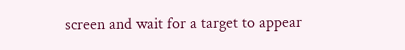screen and wait for a target to appear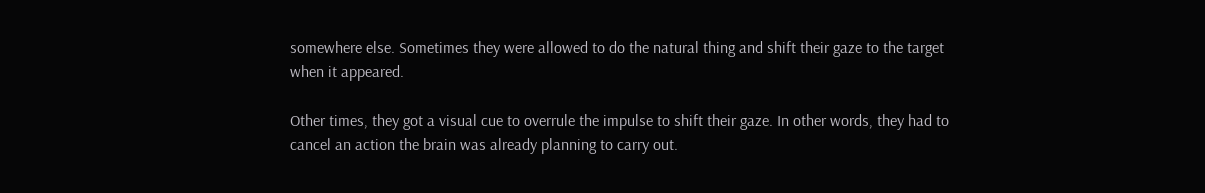somewhere else. Sometimes they were allowed to do the natural thing and shift their gaze to the target when it appeared.

Other times, they got a visual cue to overrule the impulse to shift their gaze. In other words, they had to cancel an action the brain was already planning to carry out.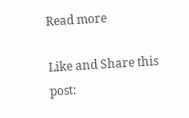Read more

Like and Share this post: